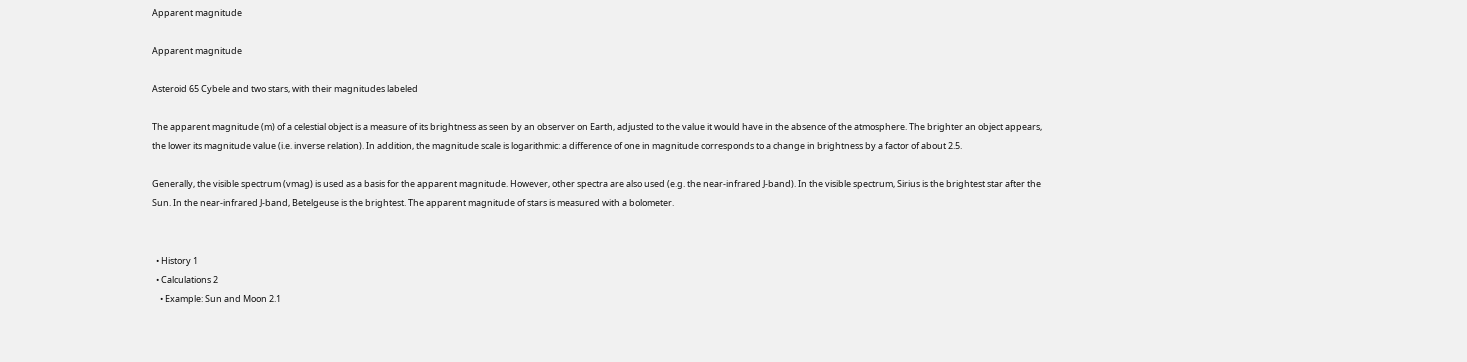Apparent magnitude

Apparent magnitude

Asteroid 65 Cybele and two stars, with their magnitudes labeled

The apparent magnitude (m) of a celestial object is a measure of its brightness as seen by an observer on Earth, adjusted to the value it would have in the absence of the atmosphere. The brighter an object appears, the lower its magnitude value (i.e. inverse relation). In addition, the magnitude scale is logarithmic: a difference of one in magnitude corresponds to a change in brightness by a factor of about 2.5.

Generally, the visible spectrum (vmag) is used as a basis for the apparent magnitude. However, other spectra are also used (e.g. the near-infrared J-band). In the visible spectrum, Sirius is the brightest star after the Sun. In the near-infrared J-band, Betelgeuse is the brightest. The apparent magnitude of stars is measured with a bolometer.


  • History 1
  • Calculations 2
    • Example: Sun and Moon 2.1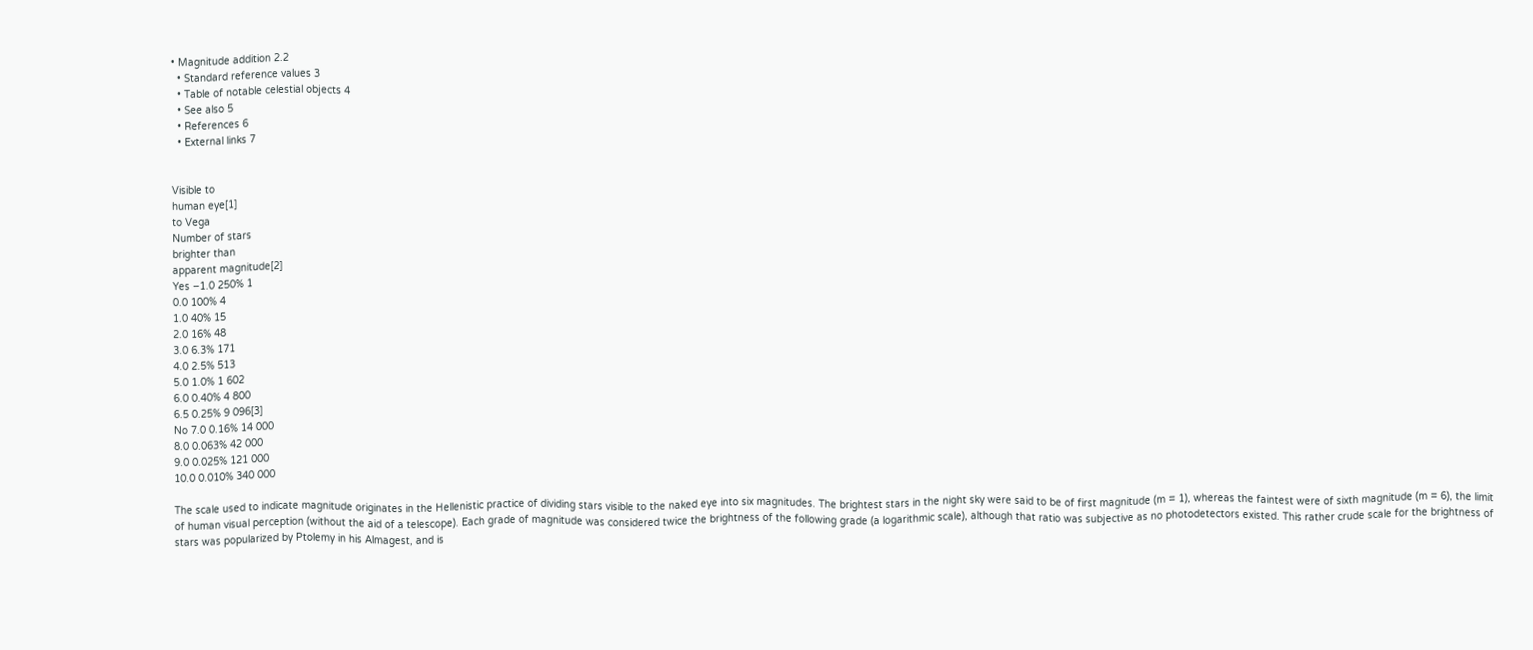• Magnitude addition 2.2
  • Standard reference values 3
  • Table of notable celestial objects 4
  • See also 5
  • References 6
  • External links 7


Visible to
human eye[1]
to Vega
Number of stars
brighter than
apparent magnitude[2]
Yes −1.0 250% 1
0.0 100% 4
1.0 40% 15
2.0 16% 48
3.0 6.3% 171
4.0 2.5% 513
5.0 1.0% 1 602
6.0 0.40% 4 800
6.5 0.25% 9 096[3]
No 7.0 0.16% 14 000
8.0 0.063% 42 000
9.0 0.025% 121 000
10.0 0.010% 340 000

The scale used to indicate magnitude originates in the Hellenistic practice of dividing stars visible to the naked eye into six magnitudes. The brightest stars in the night sky were said to be of first magnitude (m = 1), whereas the faintest were of sixth magnitude (m = 6), the limit of human visual perception (without the aid of a telescope). Each grade of magnitude was considered twice the brightness of the following grade (a logarithmic scale), although that ratio was subjective as no photodetectors existed. This rather crude scale for the brightness of stars was popularized by Ptolemy in his Almagest, and is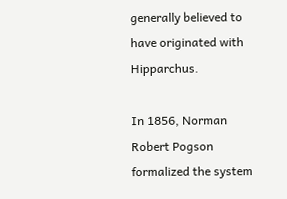generally believed to have originated with Hipparchus.

In 1856, Norman Robert Pogson formalized the system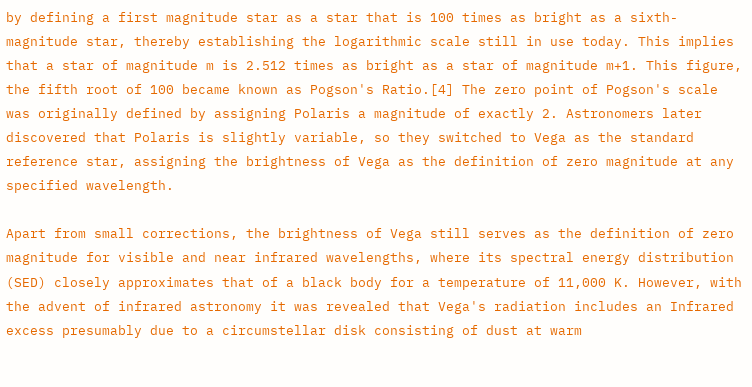by defining a first magnitude star as a star that is 100 times as bright as a sixth-magnitude star, thereby establishing the logarithmic scale still in use today. This implies that a star of magnitude m is 2.512 times as bright as a star of magnitude m+1. This figure, the fifth root of 100 became known as Pogson's Ratio.[4] The zero point of Pogson's scale was originally defined by assigning Polaris a magnitude of exactly 2. Astronomers later discovered that Polaris is slightly variable, so they switched to Vega as the standard reference star, assigning the brightness of Vega as the definition of zero magnitude at any specified wavelength.

Apart from small corrections, the brightness of Vega still serves as the definition of zero magnitude for visible and near infrared wavelengths, where its spectral energy distribution (SED) closely approximates that of a black body for a temperature of 11,000 K. However, with the advent of infrared astronomy it was revealed that Vega's radiation includes an Infrared excess presumably due to a circumstellar disk consisting of dust at warm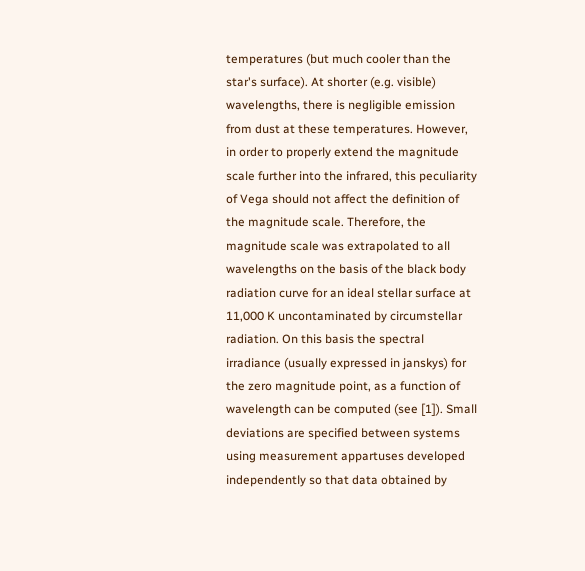temperatures (but much cooler than the star's surface). At shorter (e.g. visible) wavelengths, there is negligible emission from dust at these temperatures. However, in order to properly extend the magnitude scale further into the infrared, this peculiarity of Vega should not affect the definition of the magnitude scale. Therefore, the magnitude scale was extrapolated to all wavelengths on the basis of the black body radiation curve for an ideal stellar surface at 11,000 K uncontaminated by circumstellar radiation. On this basis the spectral irradiance (usually expressed in janskys) for the zero magnitude point, as a function of wavelength can be computed (see [1]). Small deviations are specified between systems using measurement appartuses developed independently so that data obtained by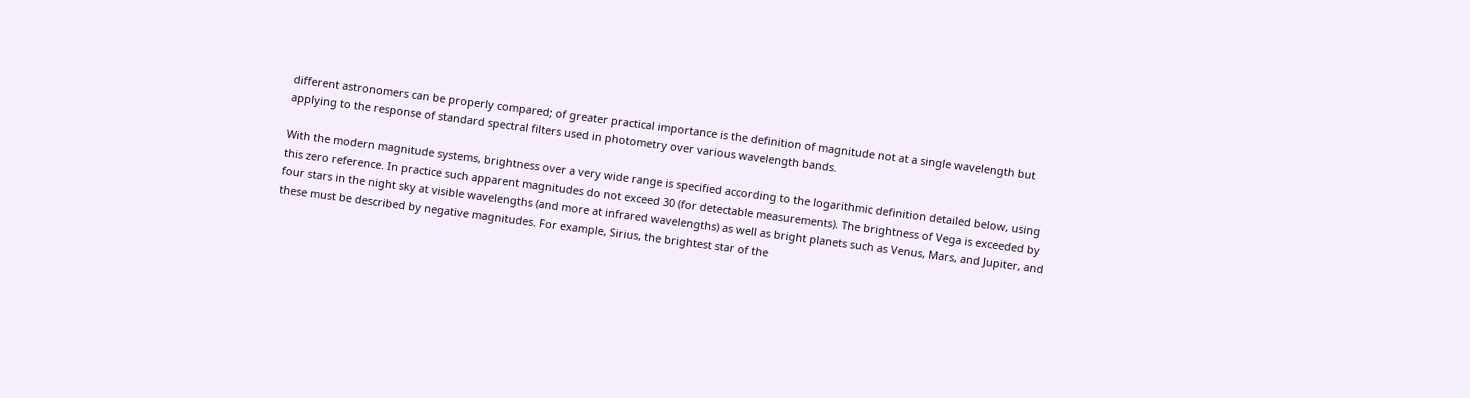different astronomers can be properly compared; of greater practical importance is the definition of magnitude not at a single wavelength but applying to the response of standard spectral filters used in photometry over various wavelength bands.

With the modern magnitude systems, brightness over a very wide range is specified according to the logarithmic definition detailed below, using this zero reference. In practice such apparent magnitudes do not exceed 30 (for detectable measurements). The brightness of Vega is exceeded by four stars in the night sky at visible wavelengths (and more at infrared wavelengths) as well as bright planets such as Venus, Mars, and Jupiter, and these must be described by negative magnitudes. For example, Sirius, the brightest star of the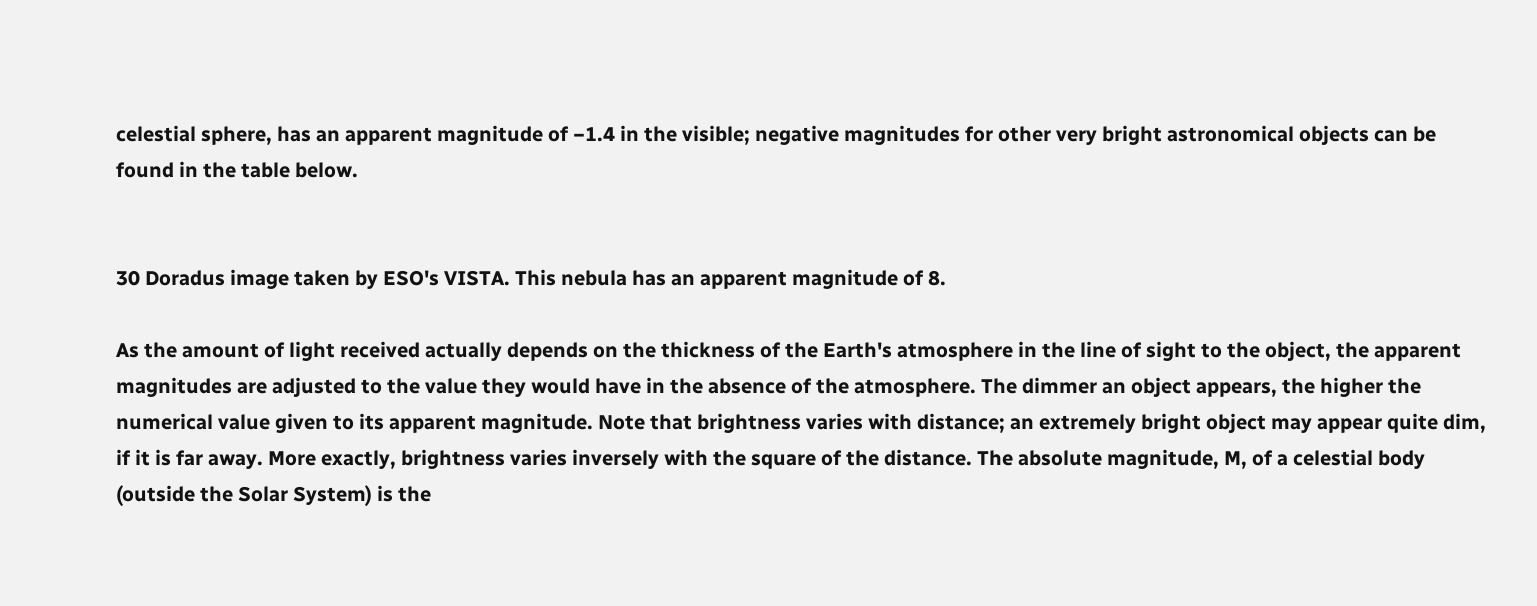celestial sphere, has an apparent magnitude of −1.4 in the visible; negative magnitudes for other very bright astronomical objects can be found in the table below.


30 Doradus image taken by ESO's VISTA. This nebula has an apparent magnitude of 8.

As the amount of light received actually depends on the thickness of the Earth's atmosphere in the line of sight to the object, the apparent magnitudes are adjusted to the value they would have in the absence of the atmosphere. The dimmer an object appears, the higher the numerical value given to its apparent magnitude. Note that brightness varies with distance; an extremely bright object may appear quite dim, if it is far away. More exactly, brightness varies inversely with the square of the distance. The absolute magnitude, M, of a celestial body (outside the Solar System) is the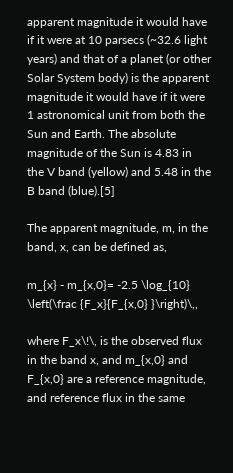apparent magnitude it would have if it were at 10 parsecs (~32.6 light years) and that of a planet (or other Solar System body) is the apparent magnitude it would have if it were 1 astronomical unit from both the Sun and Earth. The absolute magnitude of the Sun is 4.83 in the V band (yellow) and 5.48 in the B band (blue).[5]

The apparent magnitude, m, in the band, x, can be defined as,

m_{x} - m_{x,0}= -2.5 \log_{10} \left(\frac {F_x}{F_{x,0} }\right)\,,

where F_x\!\, is the observed flux in the band x, and m_{x,0} and F_{x,0} are a reference magnitude, and reference flux in the same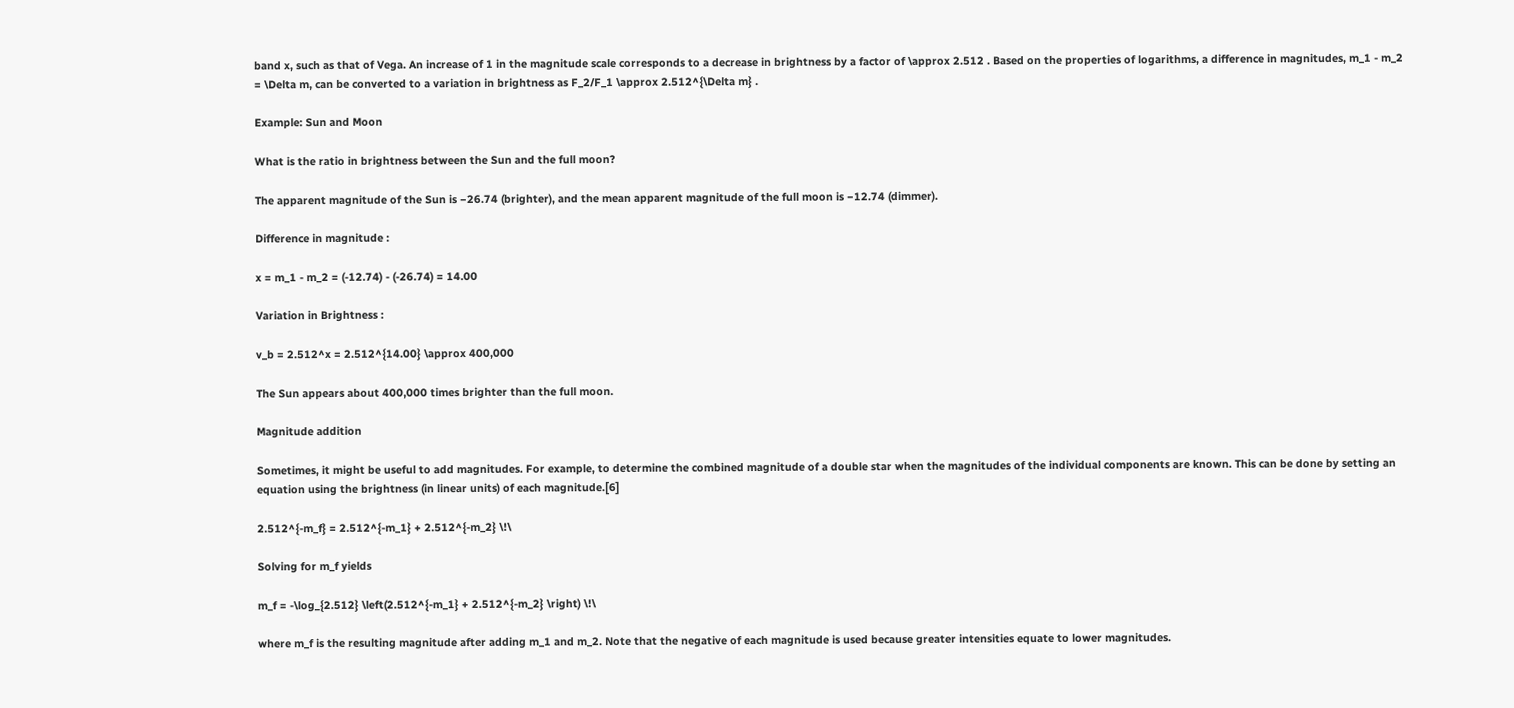band x, such as that of Vega. An increase of 1 in the magnitude scale corresponds to a decrease in brightness by a factor of \approx 2.512 . Based on the properties of logarithms, a difference in magnitudes, m_1 - m_2 = \Delta m, can be converted to a variation in brightness as F_2/F_1 \approx 2.512^{\Delta m} .

Example: Sun and Moon

What is the ratio in brightness between the Sun and the full moon?

The apparent magnitude of the Sun is −26.74 (brighter), and the mean apparent magnitude of the full moon is −12.74 (dimmer).

Difference in magnitude :

x = m_1 - m_2 = (-12.74) - (-26.74) = 14.00

Variation in Brightness :

v_b = 2.512^x = 2.512^{14.00} \approx 400,000

The Sun appears about 400,000 times brighter than the full moon.

Magnitude addition

Sometimes, it might be useful to add magnitudes. For example, to determine the combined magnitude of a double star when the magnitudes of the individual components are known. This can be done by setting an equation using the brightness (in linear units) of each magnitude.[6]

2.512^{-m_f} = 2.512^{-m_1} + 2.512^{-m_2} \!\

Solving for m_f yields

m_f = -\log_{2.512} \left(2.512^{-m_1} + 2.512^{-m_2} \right) \!\

where m_f is the resulting magnitude after adding m_1 and m_2. Note that the negative of each magnitude is used because greater intensities equate to lower magnitudes.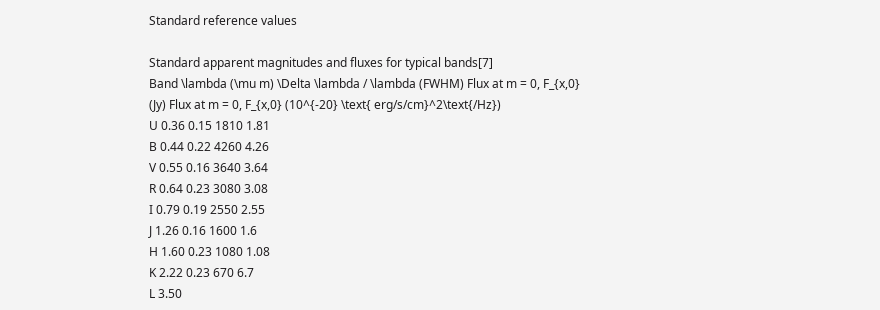Standard reference values

Standard apparent magnitudes and fluxes for typical bands[7]
Band \lambda (\mu m) \Delta \lambda / \lambda (FWHM) Flux at m = 0, F_{x,0} (Jy) Flux at m = 0, F_{x,0} (10^{-20} \text{ erg/s/cm}^2\text{/Hz})
U 0.36 0.15 1810 1.81
B 0.44 0.22 4260 4.26
V 0.55 0.16 3640 3.64
R 0.64 0.23 3080 3.08
I 0.79 0.19 2550 2.55
J 1.26 0.16 1600 1.6
H 1.60 0.23 1080 1.08
K 2.22 0.23 670 6.7
L 3.50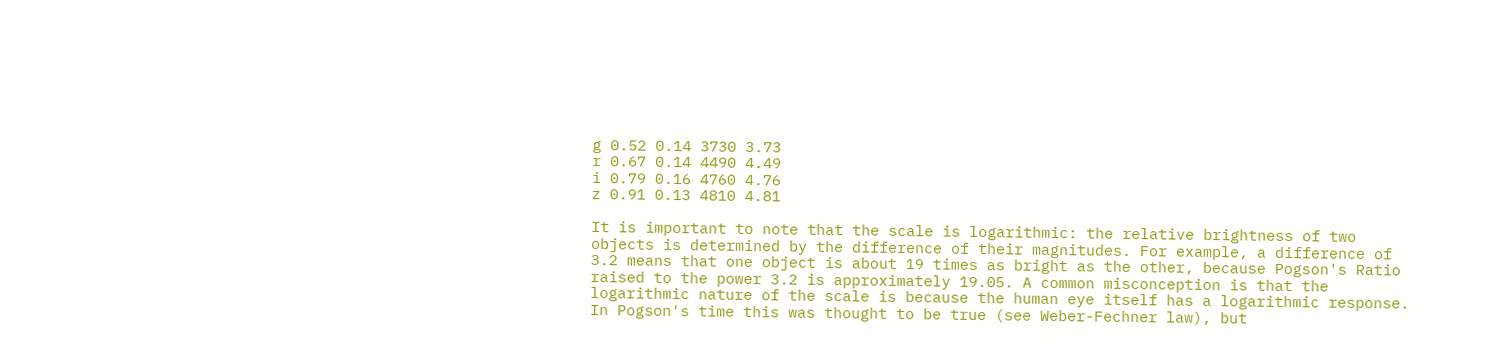g 0.52 0.14 3730 3.73
r 0.67 0.14 4490 4.49
i 0.79 0.16 4760 4.76
z 0.91 0.13 4810 4.81

It is important to note that the scale is logarithmic: the relative brightness of two objects is determined by the difference of their magnitudes. For example, a difference of 3.2 means that one object is about 19 times as bright as the other, because Pogson's Ratio raised to the power 3.2 is approximately 19.05. A common misconception is that the logarithmic nature of the scale is because the human eye itself has a logarithmic response. In Pogson's time this was thought to be true (see Weber-Fechner law), but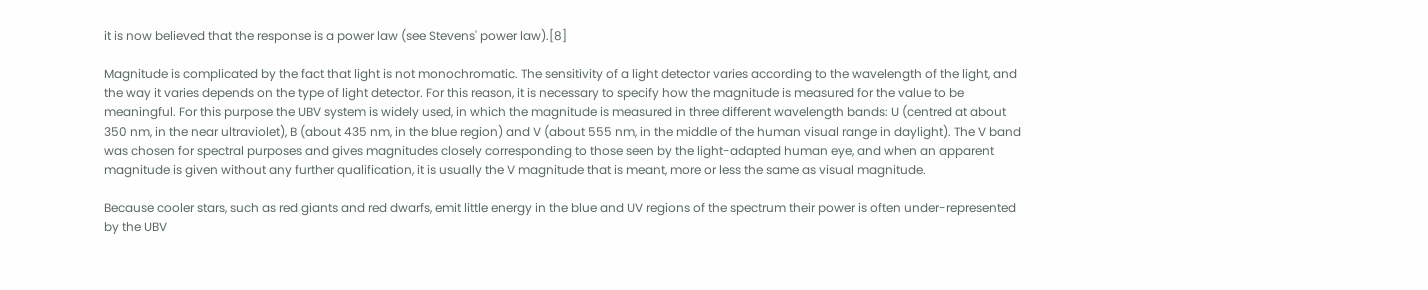it is now believed that the response is a power law (see Stevens' power law).[8]

Magnitude is complicated by the fact that light is not monochromatic. The sensitivity of a light detector varies according to the wavelength of the light, and the way it varies depends on the type of light detector. For this reason, it is necessary to specify how the magnitude is measured for the value to be meaningful. For this purpose the UBV system is widely used, in which the magnitude is measured in three different wavelength bands: U (centred at about 350 nm, in the near ultraviolet), B (about 435 nm, in the blue region) and V (about 555 nm, in the middle of the human visual range in daylight). The V band was chosen for spectral purposes and gives magnitudes closely corresponding to those seen by the light-adapted human eye, and when an apparent magnitude is given without any further qualification, it is usually the V magnitude that is meant, more or less the same as visual magnitude.

Because cooler stars, such as red giants and red dwarfs, emit little energy in the blue and UV regions of the spectrum their power is often under-represented by the UBV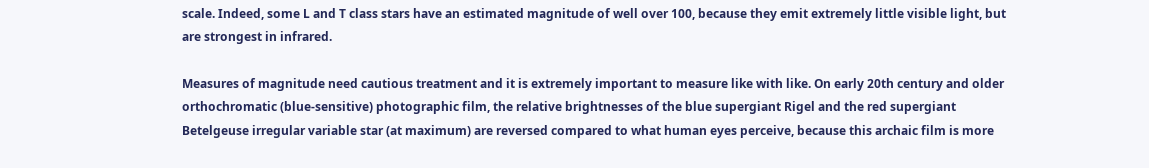scale. Indeed, some L and T class stars have an estimated magnitude of well over 100, because they emit extremely little visible light, but are strongest in infrared.

Measures of magnitude need cautious treatment and it is extremely important to measure like with like. On early 20th century and older orthochromatic (blue-sensitive) photographic film, the relative brightnesses of the blue supergiant Rigel and the red supergiant Betelgeuse irregular variable star (at maximum) are reversed compared to what human eyes perceive, because this archaic film is more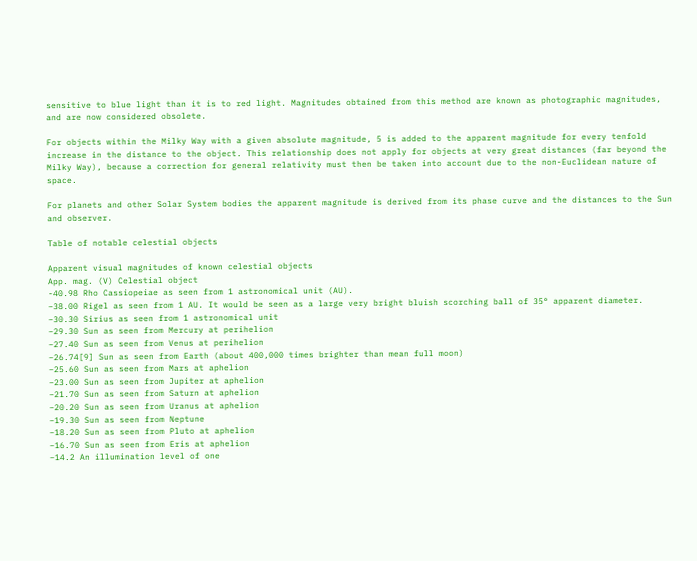sensitive to blue light than it is to red light. Magnitudes obtained from this method are known as photographic magnitudes, and are now considered obsolete.

For objects within the Milky Way with a given absolute magnitude, 5 is added to the apparent magnitude for every tenfold increase in the distance to the object. This relationship does not apply for objects at very great distances (far beyond the Milky Way), because a correction for general relativity must then be taken into account due to the non-Euclidean nature of space.

For planets and other Solar System bodies the apparent magnitude is derived from its phase curve and the distances to the Sun and observer.

Table of notable celestial objects

Apparent visual magnitudes of known celestial objects
App. mag. (V) Celestial object
-40.98 Rho Cassiopeiae as seen from 1 astronomical unit (AU).
−38.00 Rigel as seen from 1 AU. It would be seen as a large very bright bluish scorching ball of 35° apparent diameter.
−30.30 Sirius as seen from 1 astronomical unit
−29.30 Sun as seen from Mercury at perihelion
−27.40 Sun as seen from Venus at perihelion
−26.74[9] Sun as seen from Earth (about 400,000 times brighter than mean full moon)
−25.60 Sun as seen from Mars at aphelion
−23.00 Sun as seen from Jupiter at aphelion
−21.70 Sun as seen from Saturn at aphelion
−20.20 Sun as seen from Uranus at aphelion
−19.30 Sun as seen from Neptune
−18.20 Sun as seen from Pluto at aphelion
−16.70 Sun as seen from Eris at aphelion
−14.2 An illumination level of one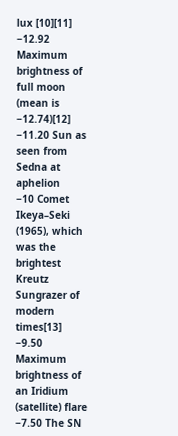lux [10][11]
−12.92 Maximum brightness of full moon (mean is −12.74)[12]
−11.20 Sun as seen from Sedna at aphelion
−10 Comet Ikeya–Seki (1965), which was the brightest Kreutz Sungrazer of modern times[13]
−9.50 Maximum brightness of an Iridium (satellite) flare
−7.50 The SN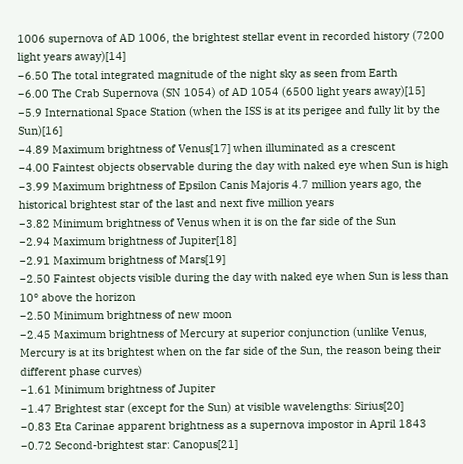1006 supernova of AD 1006, the brightest stellar event in recorded history (7200 light years away)[14]
−6.50 The total integrated magnitude of the night sky as seen from Earth
−6.00 The Crab Supernova (SN 1054) of AD 1054 (6500 light years away)[15]
−5.9 International Space Station (when the ISS is at its perigee and fully lit by the Sun)[16]
−4.89 Maximum brightness of Venus[17] when illuminated as a crescent
−4.00 Faintest objects observable during the day with naked eye when Sun is high
−3.99 Maximum brightness of Epsilon Canis Majoris 4.7 million years ago, the historical brightest star of the last and next five million years
−3.82 Minimum brightness of Venus when it is on the far side of the Sun
−2.94 Maximum brightness of Jupiter[18]
−2.91 Maximum brightness of Mars[19]
−2.50 Faintest objects visible during the day with naked eye when Sun is less than 10° above the horizon
−2.50 Minimum brightness of new moon
−2.45 Maximum brightness of Mercury at superior conjunction (unlike Venus, Mercury is at its brightest when on the far side of the Sun, the reason being their different phase curves)
−1.61 Minimum brightness of Jupiter
−1.47 Brightest star (except for the Sun) at visible wavelengths: Sirius[20]
−0.83 Eta Carinae apparent brightness as a supernova impostor in April 1843
−0.72 Second-brightest star: Canopus[21]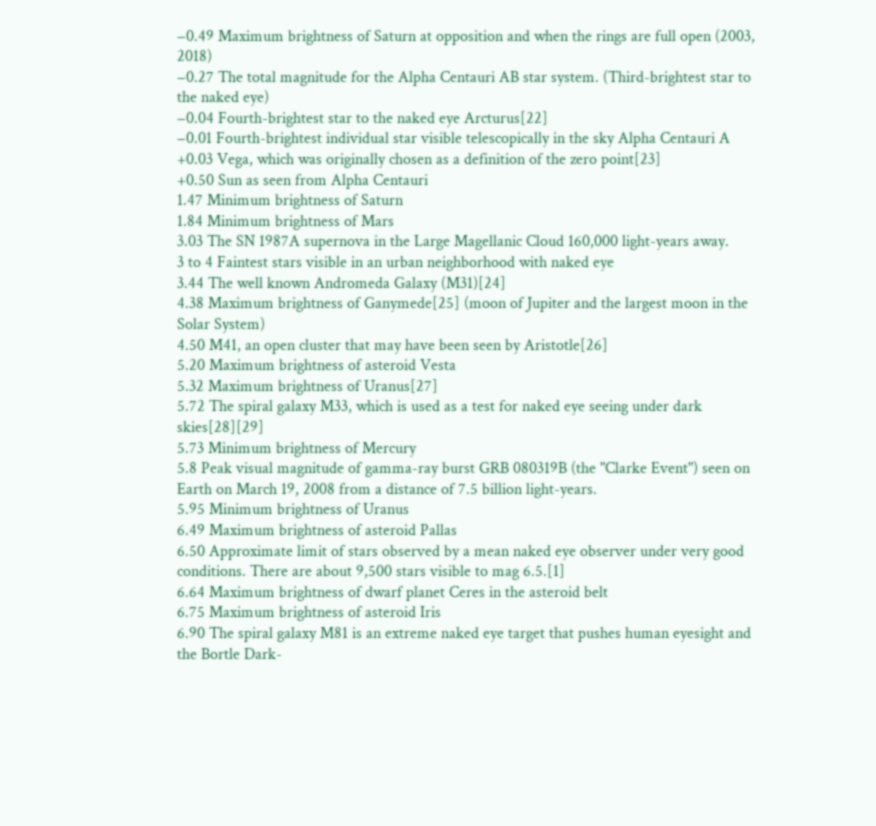−0.49 Maximum brightness of Saturn at opposition and when the rings are full open (2003, 2018)
−0.27 The total magnitude for the Alpha Centauri AB star system. (Third-brightest star to the naked eye)
−0.04 Fourth-brightest star to the naked eye Arcturus[22]
−0.01 Fourth-brightest individual star visible telescopically in the sky Alpha Centauri A
+0.03 Vega, which was originally chosen as a definition of the zero point[23]
+0.50 Sun as seen from Alpha Centauri
1.47 Minimum brightness of Saturn
1.84 Minimum brightness of Mars
3.03 The SN 1987A supernova in the Large Magellanic Cloud 160,000 light-years away.
3 to 4 Faintest stars visible in an urban neighborhood with naked eye
3.44 The well known Andromeda Galaxy (M31)[24]
4.38 Maximum brightness of Ganymede[25] (moon of Jupiter and the largest moon in the Solar System)
4.50 M41, an open cluster that may have been seen by Aristotle[26]
5.20 Maximum brightness of asteroid Vesta
5.32 Maximum brightness of Uranus[27]
5.72 The spiral galaxy M33, which is used as a test for naked eye seeing under dark skies[28][29]
5.73 Minimum brightness of Mercury
5.8 Peak visual magnitude of gamma-ray burst GRB 080319B (the "Clarke Event") seen on Earth on March 19, 2008 from a distance of 7.5 billion light-years.
5.95 Minimum brightness of Uranus
6.49 Maximum brightness of asteroid Pallas
6.50 Approximate limit of stars observed by a mean naked eye observer under very good conditions. There are about 9,500 stars visible to mag 6.5.[1]
6.64 Maximum brightness of dwarf planet Ceres in the asteroid belt
6.75 Maximum brightness of asteroid Iris
6.90 The spiral galaxy M81 is an extreme naked eye target that pushes human eyesight and the Bortle Dark-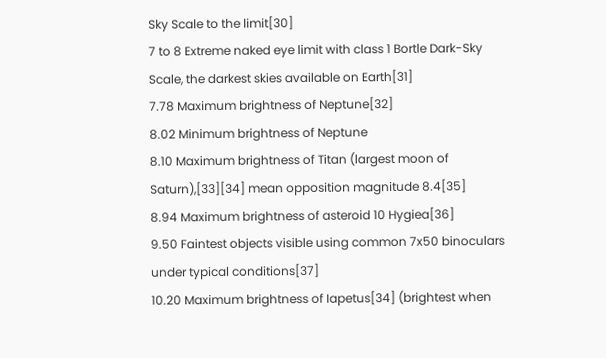Sky Scale to the limit[30]
7 to 8 Extreme naked eye limit with class 1 Bortle Dark-Sky Scale, the darkest skies available on Earth[31]
7.78 Maximum brightness of Neptune[32]
8.02 Minimum brightness of Neptune
8.10 Maximum brightness of Titan (largest moon of Saturn),[33][34] mean opposition magnitude 8.4[35]
8.94 Maximum brightness of asteroid 10 Hygiea[36]
9.50 Faintest objects visible using common 7x50 binoculars under typical conditions[37]
10.20 Maximum brightness of Iapetus[34] (brightest when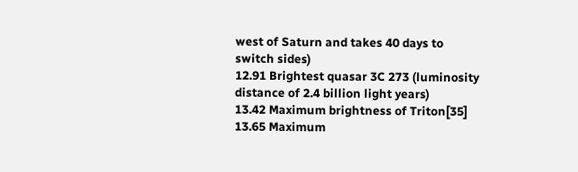west of Saturn and takes 40 days to switch sides)
12.91 Brightest quasar 3C 273 (luminosity distance of 2.4 billion light years)
13.42 Maximum brightness of Triton[35]
13.65 Maximum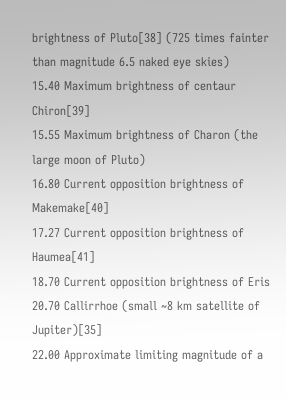brightness of Pluto[38] (725 times fainter than magnitude 6.5 naked eye skies)
15.40 Maximum brightness of centaur Chiron[39]
15.55 Maximum brightness of Charon (the large moon of Pluto)
16.80 Current opposition brightness of Makemake[40]
17.27 Current opposition brightness of Haumea[41]
18.70 Current opposition brightness of Eris
20.70 Callirrhoe (small ~8 km satellite of Jupiter)[35]
22.00 Approximate limiting magnitude of a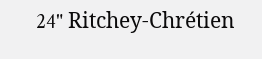24" Ritchey-Chrétien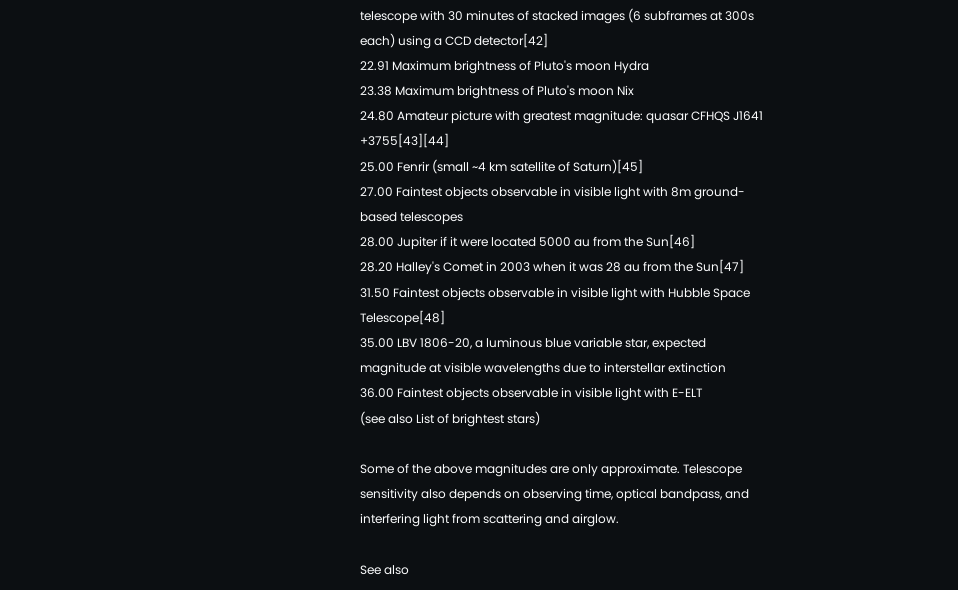telescope with 30 minutes of stacked images (6 subframes at 300s each) using a CCD detector[42]
22.91 Maximum brightness of Pluto's moon Hydra
23.38 Maximum brightness of Pluto's moon Nix
24.80 Amateur picture with greatest magnitude: quasar CFHQS J1641 +3755[43][44]
25.00 Fenrir (small ~4 km satellite of Saturn)[45]
27.00 Faintest objects observable in visible light with 8m ground-based telescopes
28.00 Jupiter if it were located 5000 au from the Sun[46]
28.20 Halley's Comet in 2003 when it was 28 au from the Sun[47]
31.50 Faintest objects observable in visible light with Hubble Space Telescope[48]
35.00 LBV 1806-20, a luminous blue variable star, expected magnitude at visible wavelengths due to interstellar extinction
36.00 Faintest objects observable in visible light with E-ELT
(see also List of brightest stars)

Some of the above magnitudes are only approximate. Telescope sensitivity also depends on observing time, optical bandpass, and interfering light from scattering and airglow.

See also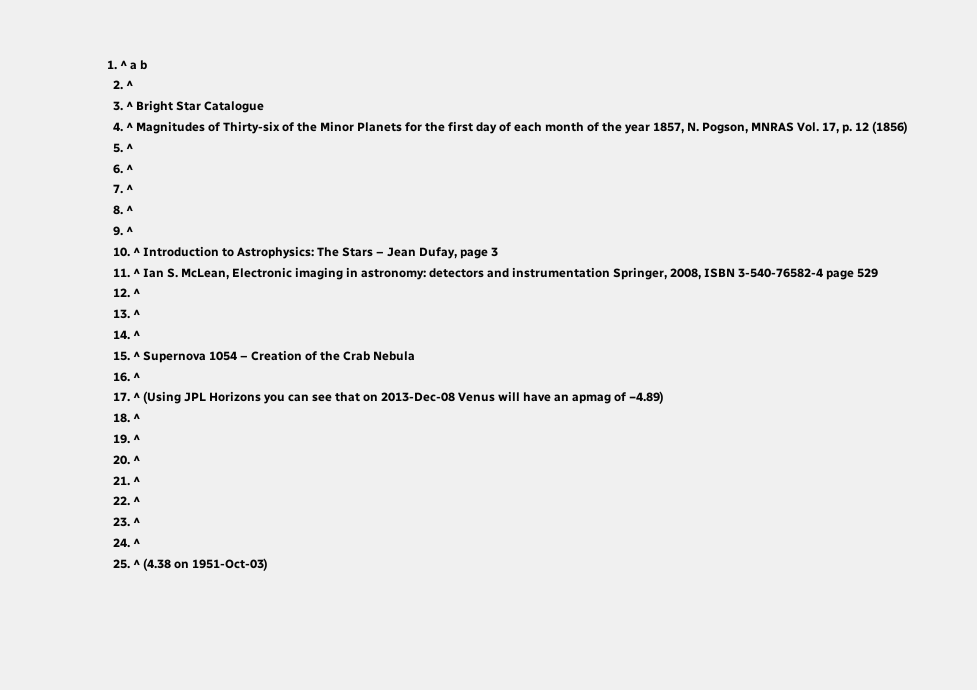1. ^ a b
  2. ^
  3. ^ Bright Star Catalogue
  4. ^ Magnitudes of Thirty-six of the Minor Planets for the first day of each month of the year 1857, N. Pogson, MNRAS Vol. 17, p. 12 (1856)
  5. ^
  6. ^
  7. ^
  8. ^
  9. ^
  10. ^ Introduction to Astrophysics: The Stars – Jean Dufay, page 3
  11. ^ Ian S. McLean, Electronic imaging in astronomy: detectors and instrumentation Springer, 2008, ISBN 3-540-76582-4 page 529
  12. ^
  13. ^
  14. ^
  15. ^ Supernova 1054 – Creation of the Crab Nebula
  16. ^
  17. ^ (Using JPL Horizons you can see that on 2013-Dec-08 Venus will have an apmag of −4.89)
  18. ^
  19. ^
  20. ^
  21. ^
  22. ^
  23. ^
  24. ^
  25. ^ (4.38 on 1951-Oct-03)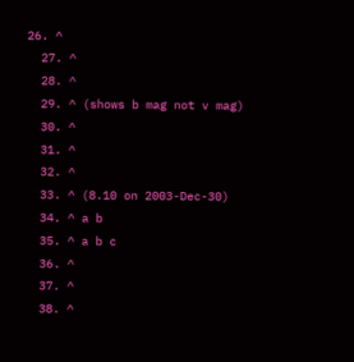26. ^
  27. ^
  28. ^
  29. ^ (shows b mag not v mag)
  30. ^
  31. ^
  32. ^
  33. ^ (8.10 on 2003-Dec-30)
  34. ^ a b
  35. ^ a b c
  36. ^
  37. ^
  38. ^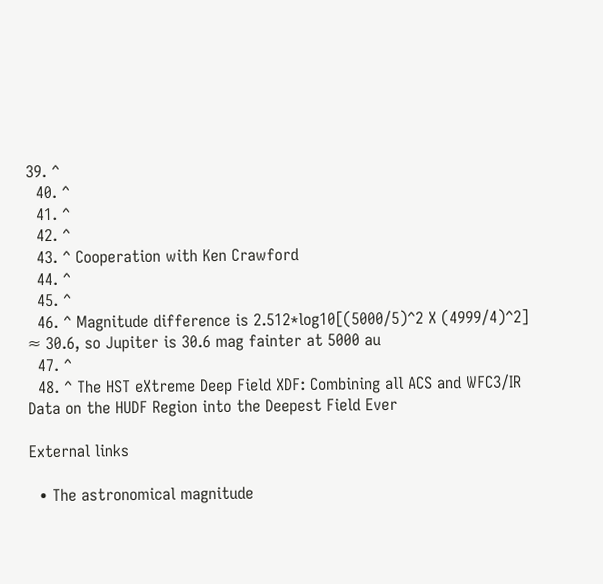39. ^
  40. ^
  41. ^
  42. ^
  43. ^ Cooperation with Ken Crawford
  44. ^
  45. ^
  46. ^ Magnitude difference is 2.512*log10[(5000/5)^2 X (4999/4)^2] ≈ 30.6, so Jupiter is 30.6 mag fainter at 5000 au
  47. ^
  48. ^ The HST eXtreme Deep Field XDF: Combining all ACS and WFC3/IR Data on the HUDF Region into the Deepest Field Ever

External links

  • The astronomical magnitude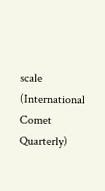scale (International Comet Quarterly)